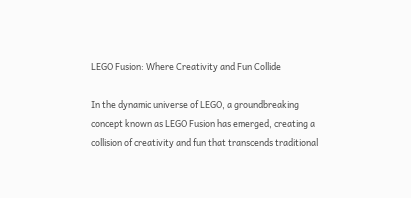LEGO Fusion: Where Creativity and Fun Collide

In the dynamic universe of LEGO, a groundbreaking concept known as LEGO Fusion has emerged, creating a collision of creativity and fun that transcends traditional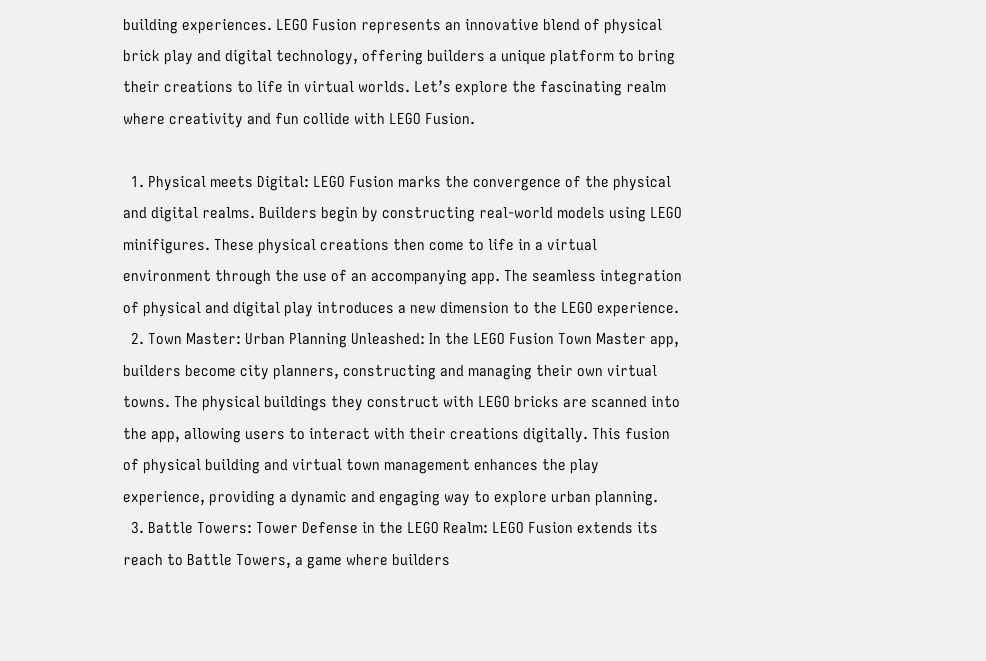building experiences. LEGO Fusion represents an innovative blend of physical brick play and digital technology, offering builders a unique platform to bring their creations to life in virtual worlds. Let’s explore the fascinating realm where creativity and fun collide with LEGO Fusion.

  1. Physical meets Digital: LEGO Fusion marks the convergence of the physical and digital realms. Builders begin by constructing real-world models using LEGO minifigures. These physical creations then come to life in a virtual environment through the use of an accompanying app. The seamless integration of physical and digital play introduces a new dimension to the LEGO experience.
  2. Town Master: Urban Planning Unleashed: In the LEGO Fusion Town Master app, builders become city planners, constructing and managing their own virtual towns. The physical buildings they construct with LEGO bricks are scanned into the app, allowing users to interact with their creations digitally. This fusion of physical building and virtual town management enhances the play experience, providing a dynamic and engaging way to explore urban planning.
  3. Battle Towers: Tower Defense in the LEGO Realm: LEGO Fusion extends its reach to Battle Towers, a game where builders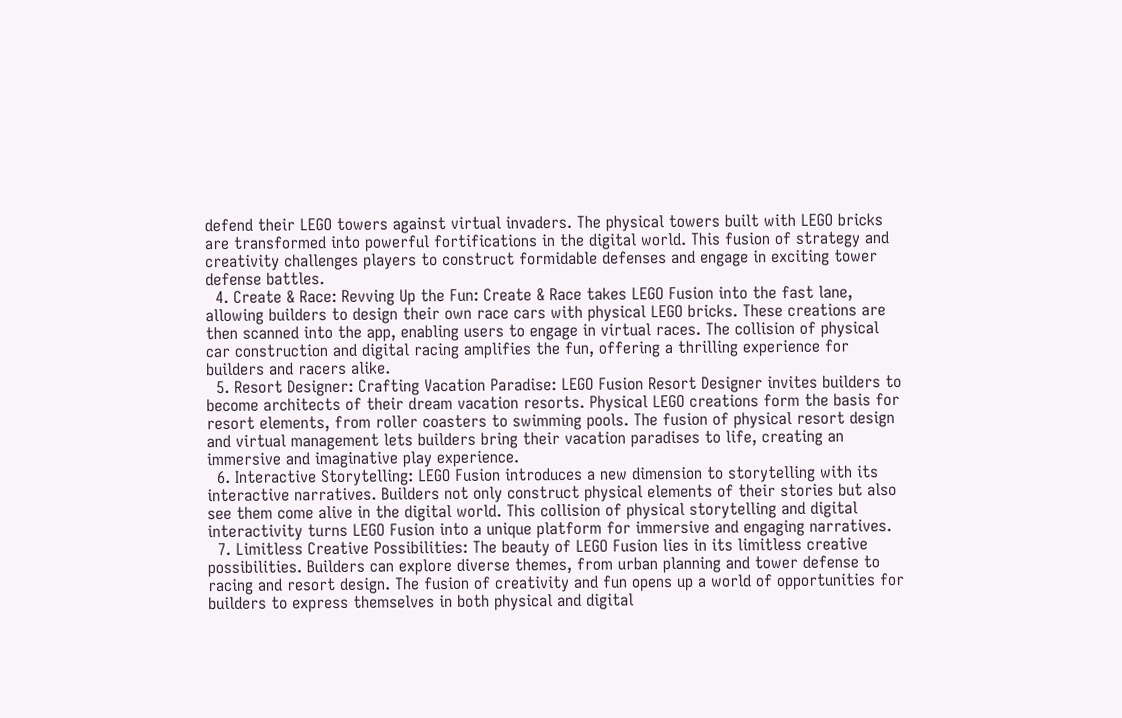defend their LEGO towers against virtual invaders. The physical towers built with LEGO bricks are transformed into powerful fortifications in the digital world. This fusion of strategy and creativity challenges players to construct formidable defenses and engage in exciting tower defense battles.
  4. Create & Race: Revving Up the Fun: Create & Race takes LEGO Fusion into the fast lane, allowing builders to design their own race cars with physical LEGO bricks. These creations are then scanned into the app, enabling users to engage in virtual races. The collision of physical car construction and digital racing amplifies the fun, offering a thrilling experience for builders and racers alike.
  5. Resort Designer: Crafting Vacation Paradise: LEGO Fusion Resort Designer invites builders to become architects of their dream vacation resorts. Physical LEGO creations form the basis for resort elements, from roller coasters to swimming pools. The fusion of physical resort design and virtual management lets builders bring their vacation paradises to life, creating an immersive and imaginative play experience.
  6. Interactive Storytelling: LEGO Fusion introduces a new dimension to storytelling with its interactive narratives. Builders not only construct physical elements of their stories but also see them come alive in the digital world. This collision of physical storytelling and digital interactivity turns LEGO Fusion into a unique platform for immersive and engaging narratives.
  7. Limitless Creative Possibilities: The beauty of LEGO Fusion lies in its limitless creative possibilities. Builders can explore diverse themes, from urban planning and tower defense to racing and resort design. The fusion of creativity and fun opens up a world of opportunities for builders to express themselves in both physical and digital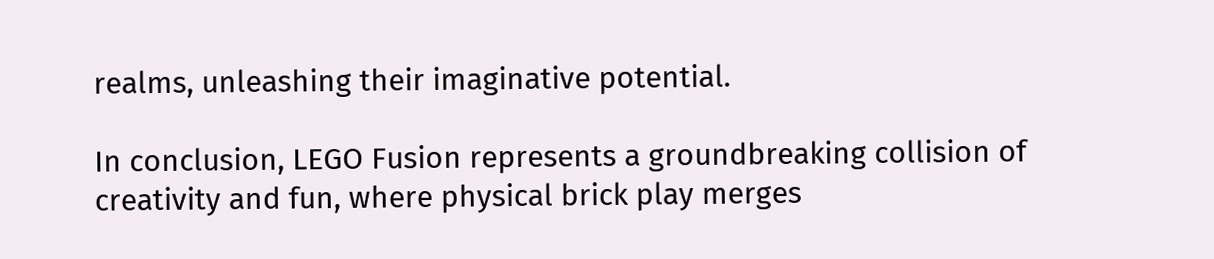realms, unleashing their imaginative potential.

In conclusion, LEGO Fusion represents a groundbreaking collision of creativity and fun, where physical brick play merges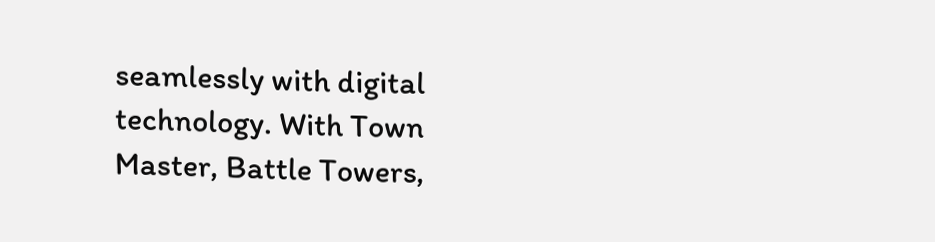seamlessly with digital technology. With Town Master, Battle Towers,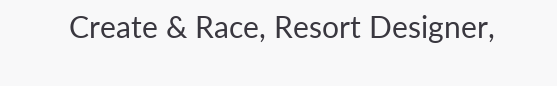Create & Race, Resort Designer,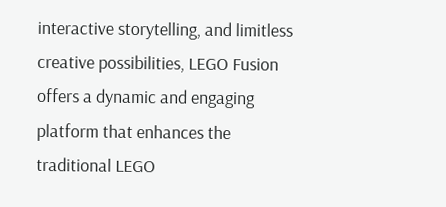interactive storytelling, and limitless creative possibilities, LEGO Fusion offers a dynamic and engaging platform that enhances the traditional LEGO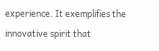experience. It exemplifies the innovative spirit that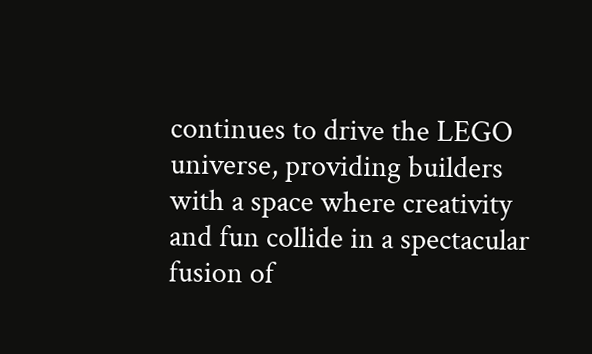continues to drive the LEGO universe, providing builders with a space where creativity and fun collide in a spectacular fusion of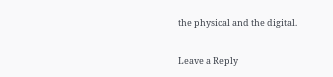the physical and the digital.

Leave a Reply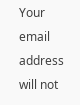Your email address will not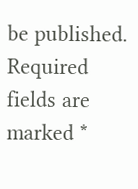be published. Required fields are marked *